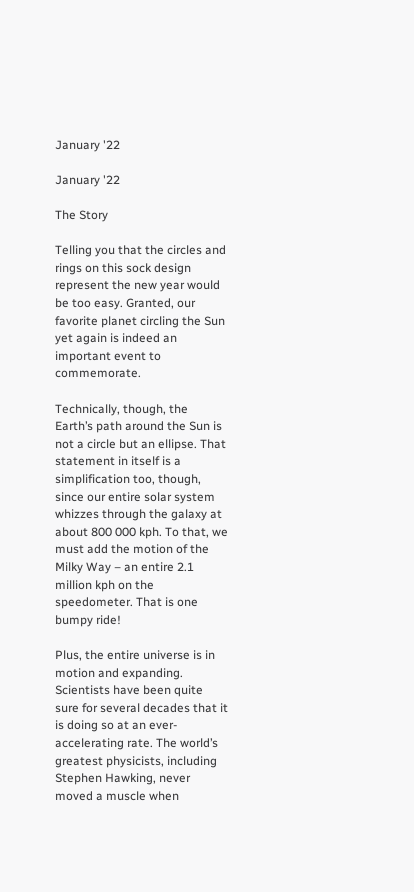January '22

January '22

The Story

Telling you that the circles and rings on this sock design represent the new year would be too easy. Granted, our favorite planet circling the Sun yet again is indeed an important event to commemorate.

Technically, though, the Earth’s path around the Sun is not a circle but an ellipse. That statement in itself is a simplification too, though, since our entire solar system whizzes through the galaxy at about 800 000 kph. To that, we must add the motion of the Milky Way – an entire 2.1 million kph on the speedometer. That is one bumpy ride!

Plus, the entire universe is in motion and expanding. Scientists have been quite sure for several decades that it is doing so at an ever-accelerating rate. The world’s greatest physicists, including Stephen Hawking, never moved a muscle when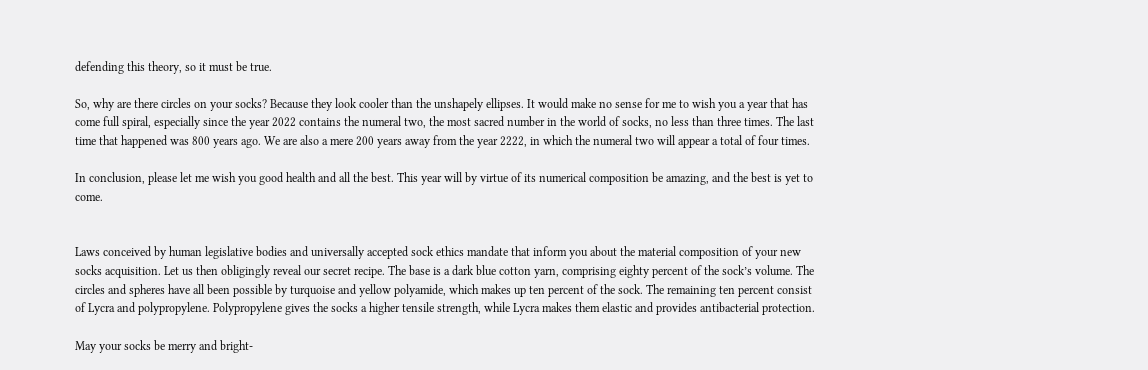defending this theory, so it must be true.

So, why are there circles on your socks? Because they look cooler than the unshapely ellipses. It would make no sense for me to wish you a year that has come full spiral, especially since the year 2022 contains the numeral two, the most sacred number in the world of socks, no less than three times. The last time that happened was 800 years ago. We are also a mere 200 years away from the year 2222, in which the numeral two will appear a total of four times.

In conclusion, please let me wish you good health and all the best. This year will by virtue of its numerical composition be amazing, and the best is yet to come.


Laws conceived by human legislative bodies and universally accepted sock ethics mandate that inform you about the material composition of your new socks acquisition. Let us then obligingly reveal our secret recipe. The base is a dark blue cotton yarn, comprising eighty percent of the sock’s volume. The circles and spheres have all been possible by turquoise and yellow polyamide, which makes up ten percent of the sock. The remaining ten percent consist of Lycra and polypropylene. Polypropylene gives the socks a higher tensile strength, while Lycra makes them elastic and provides antibacterial protection.

May your socks be merry and bright-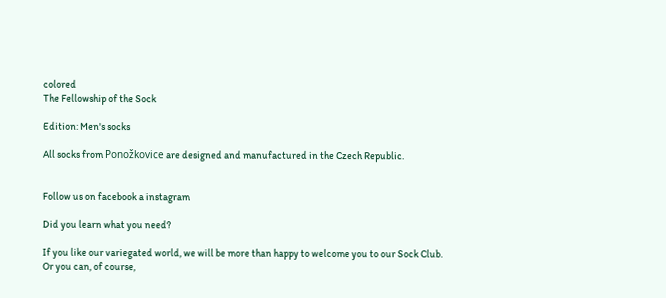colored
The Fellowship of the Sock

Edition: Men's socks

All socks from Ponožkovice are designed and manufactured in the Czech Republic.


Follow us on facebook a instagram

Did you learn what you need?

If you like our variegated world, we will be more than happy to welcome you to our Sock Club.
Or you can, of course,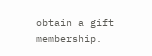obtain a gift membership.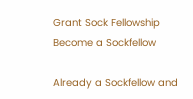Grant Sock Fellowship Become a Sockfellow

Already a Sockfellow and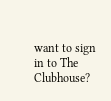want to sign in to The Clubhouse?